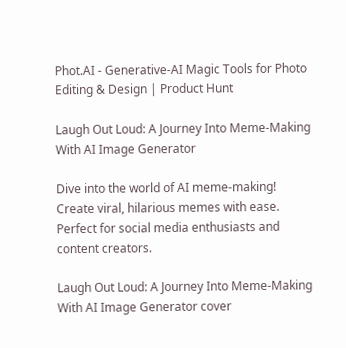Phot.AI - Generative-AI Magic Tools for Photo Editing & Design | Product Hunt

Laugh Out Loud: A Journey Into Meme-Making With AI Image Generator

Dive into the world of AI meme-making! Create viral, hilarious memes with ease. Perfect for social media enthusiasts and content creators.

Laugh Out Loud: A Journey Into Meme-Making With AI Image Generator cover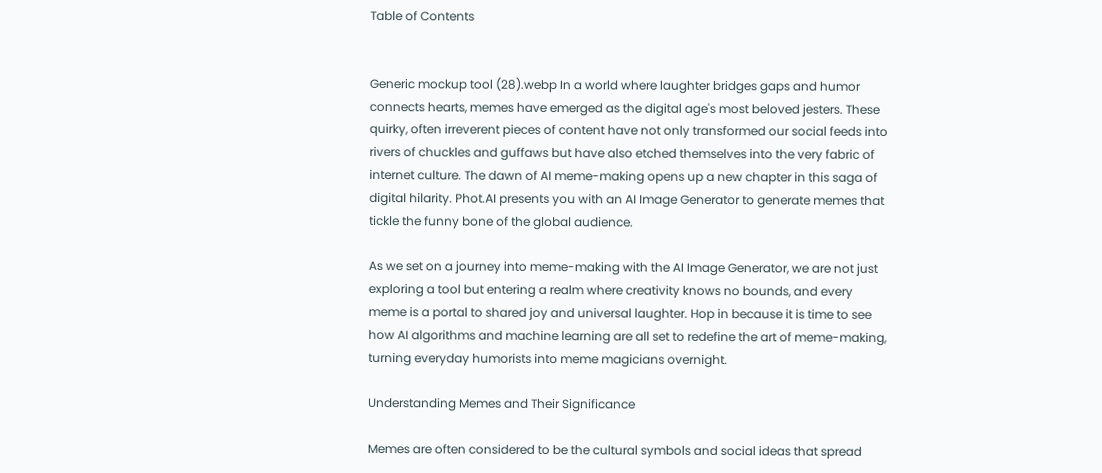Table of Contents


Generic mockup tool (28).webp In a world where laughter bridges gaps and humor connects hearts, memes have emerged as the digital age's most beloved jesters. These quirky, often irreverent pieces of content have not only transformed our social feeds into rivers of chuckles and guffaws but have also etched themselves into the very fabric of internet culture. The dawn of AI meme-making opens up a new chapter in this saga of digital hilarity. Phot.AI presents you with an AI Image Generator to generate memes that tickle the funny bone of the global audience.

As we set on a journey into meme-making with the AI Image Generator, we are not just exploring a tool but entering a realm where creativity knows no bounds, and every meme is a portal to shared joy and universal laughter. Hop in because it is time to see how AI algorithms and machine learning are all set to redefine the art of meme-making, turning everyday humorists into meme magicians overnight.

Understanding Memes and Their Significance

Memes are often considered to be the cultural symbols and social ideas that spread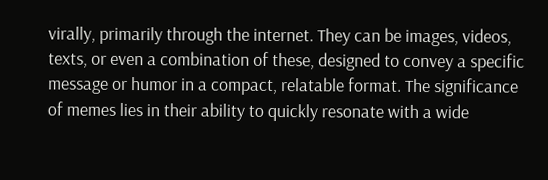virally, primarily through the internet. They can be images, videos, texts, or even a combination of these, designed to convey a specific message or humor in a compact, relatable format. The significance of memes lies in their ability to quickly resonate with a wide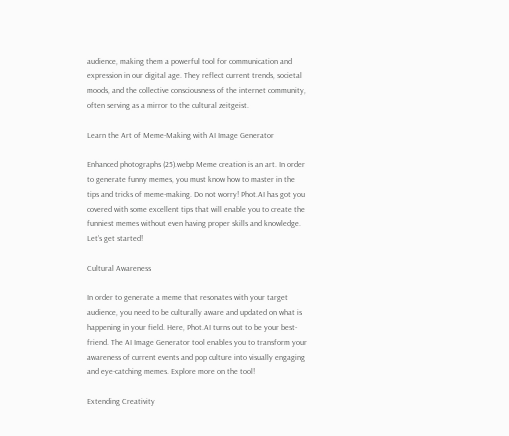audience, making them a powerful tool for communication and expression in our digital age. They reflect current trends, societal moods, and the collective consciousness of the internet community, often serving as a mirror to the cultural zeitgeist.

Learn the Art of Meme-Making with AI Image Generator

Enhanced photographs (25).webp Meme creation is an art. In order to generate funny memes, you must know how to master in the tips and tricks of meme-making. Do not worry! Phot.AI has got you covered with some excellent tips that will enable you to create the funniest memes without even having proper skills and knowledge. Let’s get started!

Cultural Awareness

In order to generate a meme that resonates with your target audience, you need to be culturally aware and updated on what is happening in your field. Here, Phot.AI turns out to be your best-friend. The AI Image Generator tool enables you to transform your awareness of current events and pop culture into visually engaging and eye-catching memes. Explore more on the tool!

Extending Creativity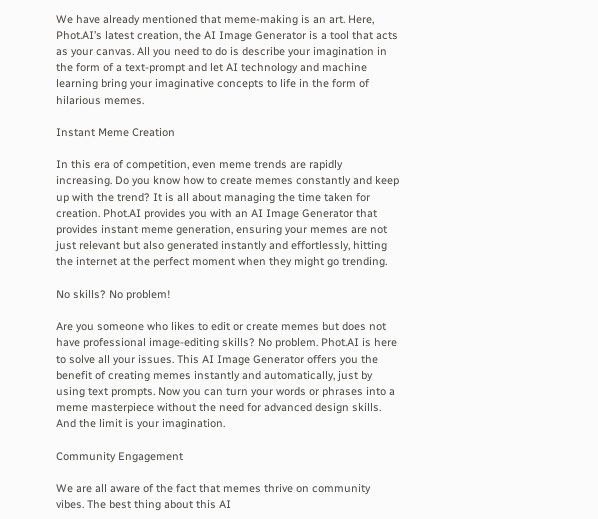We have already mentioned that meme-making is an art. Here, Phot.AI’s latest creation, the AI Image Generator is a tool that acts as your canvas. All you need to do is describe your imagination in the form of a text-prompt and let AI technology and machine learning bring your imaginative concepts to life in the form of hilarious memes.

Instant Meme Creation

In this era of competition, even meme trends are rapidly increasing. Do you know how to create memes constantly and keep up with the trend? It is all about managing the time taken for creation. Phot.AI provides you with an AI Image Generator that provides instant meme generation, ensuring your memes are not just relevant but also generated instantly and effortlessly, hitting the internet at the perfect moment when they might go trending.

No skills? No problem!

Are you someone who likes to edit or create memes but does not have professional image-editing skills? No problem. Phot.AI is here to solve all your issues. This AI Image Generator offers you the benefit of creating memes instantly and automatically, just by using text prompts. Now you can turn your words or phrases into a meme masterpiece without the need for advanced design skills. And the limit is your imagination.

Community Engagement

We are all aware of the fact that memes thrive on community vibes. The best thing about this AI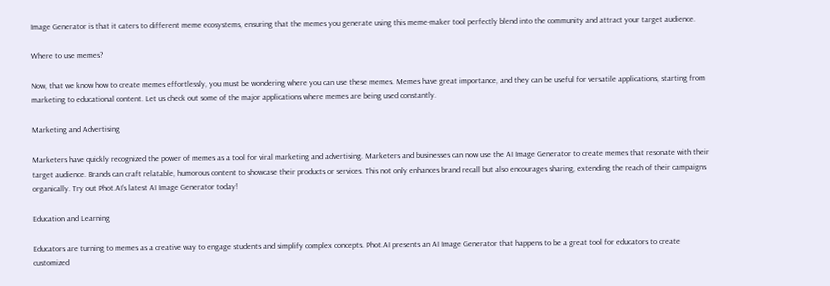Image Generator is that it caters to different meme ecosystems, ensuring that the memes you generate using this meme-maker tool perfectly blend into the community and attract your target audience.

Where to use memes?

Now, that we know how to create memes effortlessly, you must be wondering where you can use these memes. Memes have great importance, and they can be useful for versatile applications, starting from marketing to educational content. Let us check out some of the major applications where memes are being used constantly.

Marketing and Advertising

Marketers have quickly recognized the power of memes as a tool for viral marketing and advertising. Marketers and businesses can now use the AI Image Generator to create memes that resonate with their target audience. Brands can craft relatable, humorous content to showcase their products or services. This not only enhances brand recall but also encourages sharing, extending the reach of their campaigns organically. Try out Phot.AI’s latest AI Image Generator today!

Education and Learning

Educators are turning to memes as a creative way to engage students and simplify complex concepts. Phot.AI presents an AI Image Generator that happens to be a great tool for educators to create customized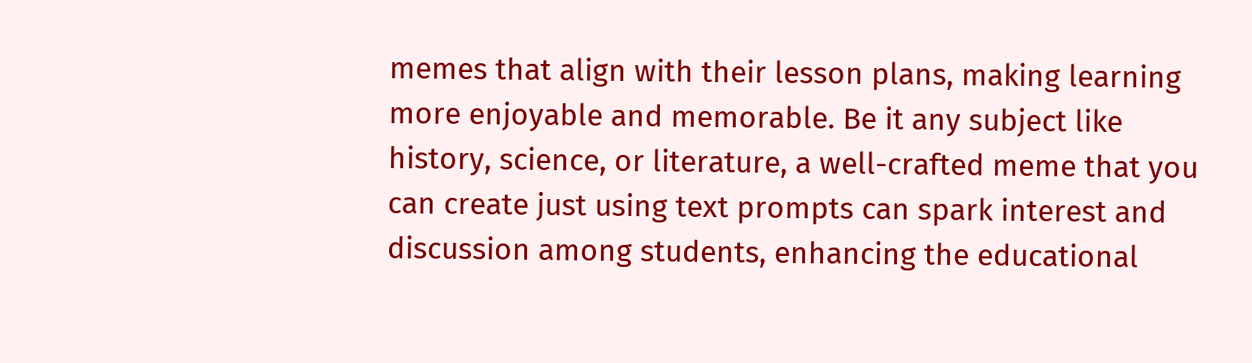memes that align with their lesson plans, making learning more enjoyable and memorable. Be it any subject like history, science, or literature, a well-crafted meme that you can create just using text prompts can spark interest and discussion among students, enhancing the educational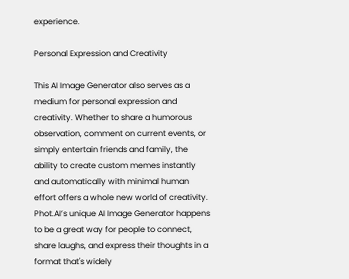experience.

Personal Expression and Creativity

This AI Image Generator also serves as a medium for personal expression and creativity. Whether to share a humorous observation, comment on current events, or simply entertain friends and family, the ability to create custom memes instantly and automatically with minimal human effort offers a whole new world of creativity. Phot.AI’s unique AI Image Generator happens to be a great way for people to connect, share laughs, and express their thoughts in a format that's widely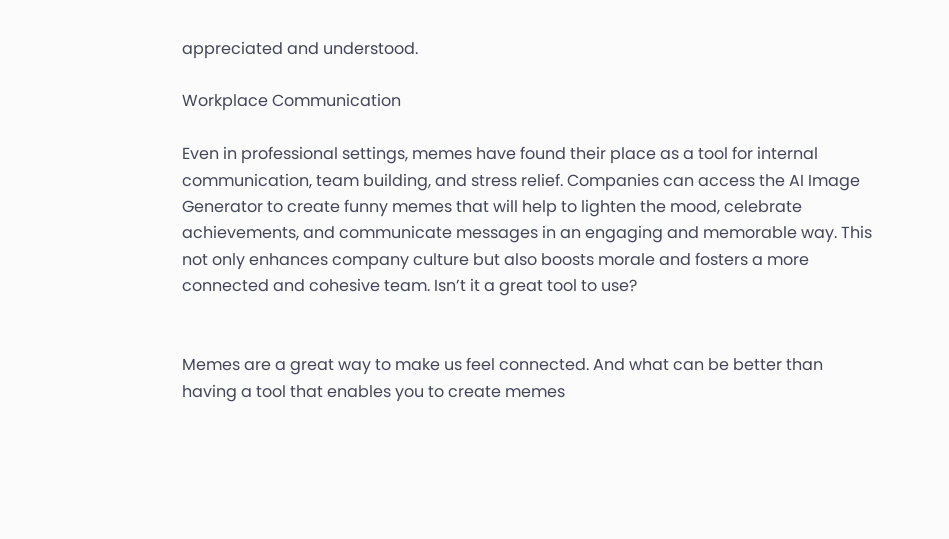appreciated and understood.

Workplace Communication

Even in professional settings, memes have found their place as a tool for internal communication, team building, and stress relief. Companies can access the AI Image Generator to create funny memes that will help to lighten the mood, celebrate achievements, and communicate messages in an engaging and memorable way. This not only enhances company culture but also boosts morale and fosters a more connected and cohesive team. Isn’t it a great tool to use?


Memes are a great way to make us feel connected. And what can be better than having a tool that enables you to create memes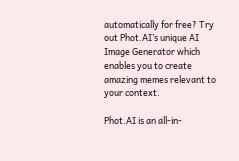automatically for free? Try out Phot.AI’s unique AI Image Generator which enables you to create amazing memes relevant to your context.

Phot.AI is an all-in-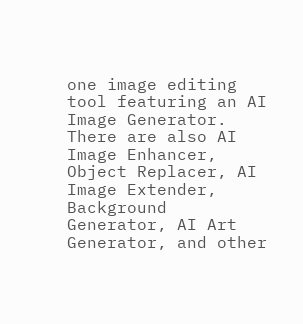one image editing tool featuring an AI Image Generator. There are also AI Image Enhancer, Object Replacer, AI Image Extender, Background Generator, AI Art Generator, and other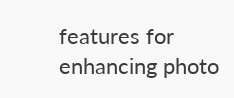features for enhancing photo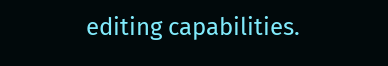editing capabilities.